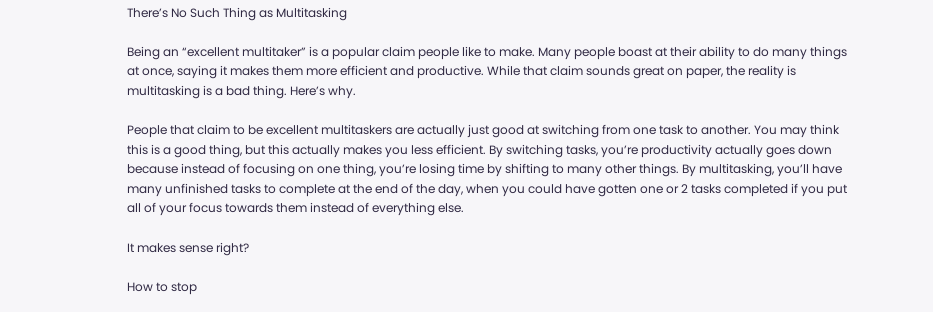There’s No Such Thing as Multitasking

Being an “excellent multitaker” is a popular claim people like to make. Many people boast at their ability to do many things at once, saying it makes them more efficient and productive. While that claim sounds great on paper, the reality is multitasking is a bad thing. Here’s why.

People that claim to be excellent multitaskers are actually just good at switching from one task to another. You may think this is a good thing, but this actually makes you less efficient. By switching tasks, you’re productivity actually goes down because instead of focusing on one thing, you’re losing time by shifting to many other things. By multitasking, you’ll have many unfinished tasks to complete at the end of the day, when you could have gotten one or 2 tasks completed if you put all of your focus towards them instead of everything else.

It makes sense right?

How to stop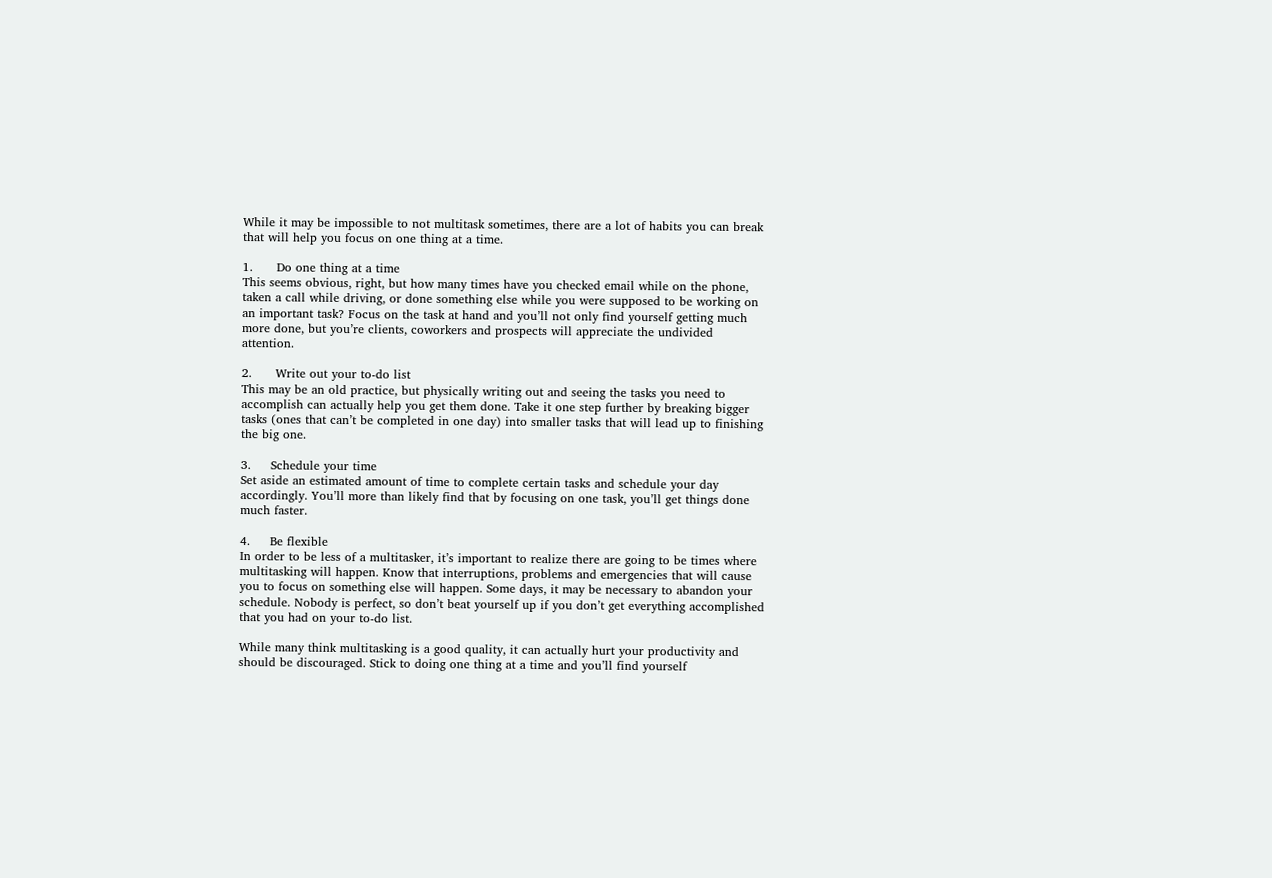While it may be impossible to not multitask sometimes, there are a lot of habits you can break that will help you focus on one thing at a time.

1.      Do one thing at a time
This seems obvious, right, but how many times have you checked email while on the phone, taken a call while driving, or done something else while you were supposed to be working on an important task? Focus on the task at hand and you’ll not only find yourself getting much more done, but you’re clients, coworkers and prospects will appreciate the undivided attention.

2.      Write out your to-do list
This may be an old practice, but physically writing out and seeing the tasks you need to accomplish can actually help you get them done. Take it one step further by breaking bigger tasks (ones that can’t be completed in one day) into smaller tasks that will lead up to finishing the big one.

3.     Schedule your time
Set aside an estimated amount of time to complete certain tasks and schedule your day accordingly. You’ll more than likely find that by focusing on one task, you’ll get things done much faster.

4.     Be flexible
In order to be less of a multitasker, it’s important to realize there are going to be times where multitasking will happen. Know that interruptions, problems and emergencies that will cause you to focus on something else will happen. Some days, it may be necessary to abandon your schedule. Nobody is perfect, so don’t beat yourself up if you don’t get everything accomplished that you had on your to-do list.

While many think multitasking is a good quality, it can actually hurt your productivity and should be discouraged. Stick to doing one thing at a time and you’ll find yourself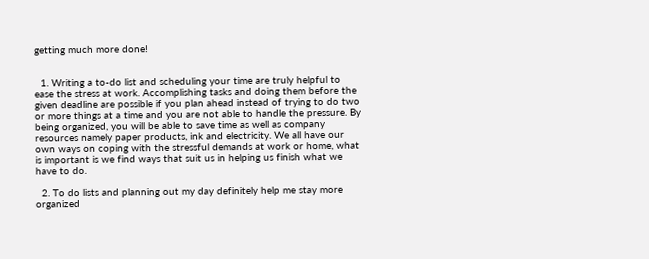getting much more done!


  1. Writing a to-do list and scheduling your time are truly helpful to ease the stress at work. Accomplishing tasks and doing them before the given deadline are possible if you plan ahead instead of trying to do two or more things at a time and you are not able to handle the pressure. By being organized, you will be able to save time as well as company resources namely paper products, ink and electricity. We all have our own ways on coping with the stressful demands at work or home, what is important is we find ways that suit us in helping us finish what we have to do.

  2. To do lists and planning out my day definitely help me stay more organized